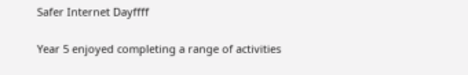Safer Internet Dayffff

Year 5 enjoyed completing a range of activities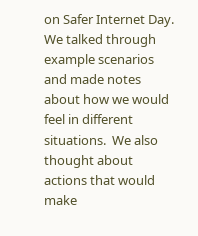on Safer Internet Day.  We talked through example scenarios and made notes about how we would feel in different situations.  We also thought about actions that would make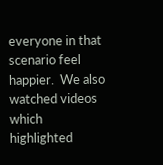everyone in that scenario feel happier.  We also watched videos which highlighted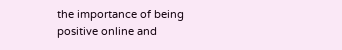the importance of being positive online and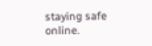staying safe online.